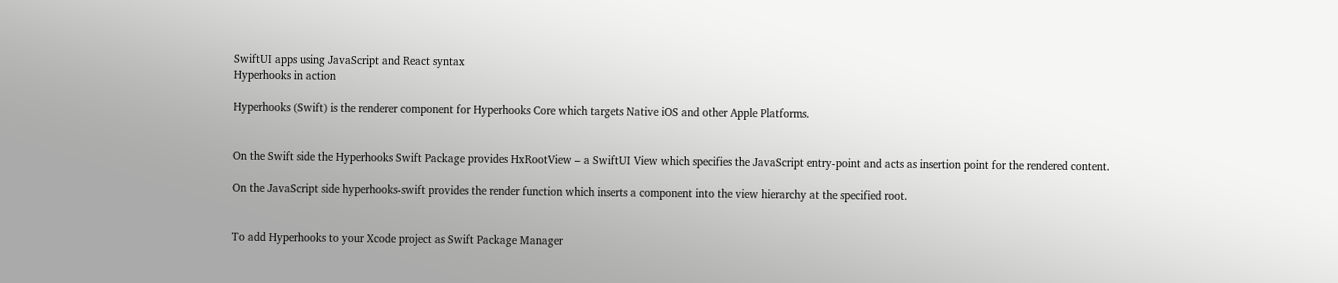SwiftUI apps using JavaScript and React syntax
Hyperhooks in action

Hyperhooks (Swift) is the renderer component for Hyperhooks Core which targets Native iOS and other Apple Platforms.


On the Swift side the Hyperhooks Swift Package provides HxRootView – a SwiftUI View which specifies the JavaScript entry-point and acts as insertion point for the rendered content.

On the JavaScript side hyperhooks-swift provides the render function which inserts a component into the view hierarchy at the specified root.


To add Hyperhooks to your Xcode project as Swift Package Manager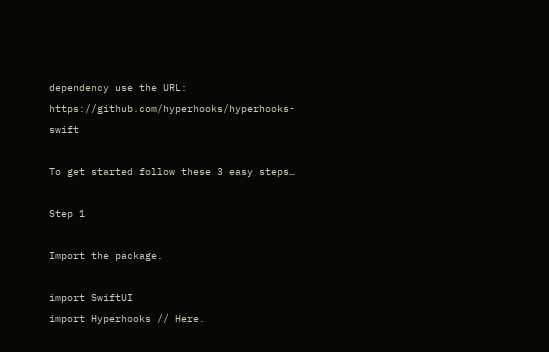dependency use the URL: https://github.com/hyperhooks/hyperhooks-swift

To get started follow these 3 easy steps…

Step 1

Import the package.

import SwiftUI
import Hyperhooks // Here.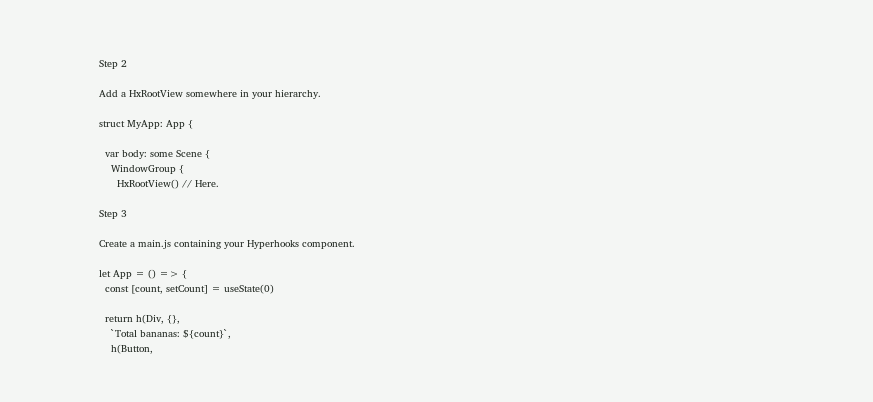Step 2

Add a HxRootView somewhere in your hierarchy.

struct MyApp: App {

  var body: some Scene {
    WindowGroup {
      HxRootView() // Here.

Step 3

Create a main.js containing your Hyperhooks component.

let App = () => {
  const [count, setCount] = useState(0)

  return h(Div, {},
    `Total bananas: ${count}`,
    h(Button,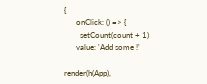{
      onClick: () => {
        setCount(count + 1)
      value: 'Add some !'

render(h(App),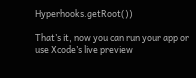Hyperhooks.getRoot())

That’s it, now you can run your app or use Xcode’s live preview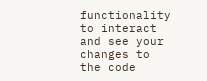functionality to interact and see your changes to the code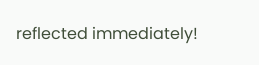reflected immediately!